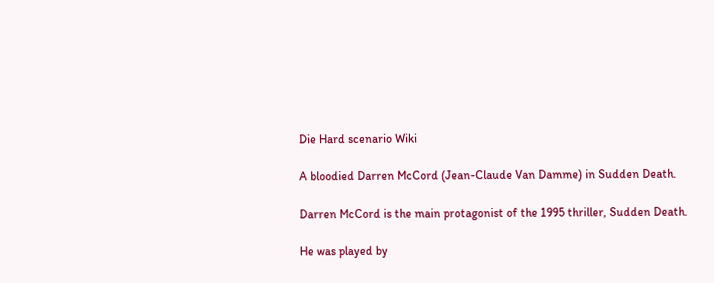Die Hard scenario Wiki

A bloodied Darren McCord (Jean-Claude Van Damme) in Sudden Death.

Darren McCord is the main protagonist of the 1995 thriller, Sudden Death.

He was played by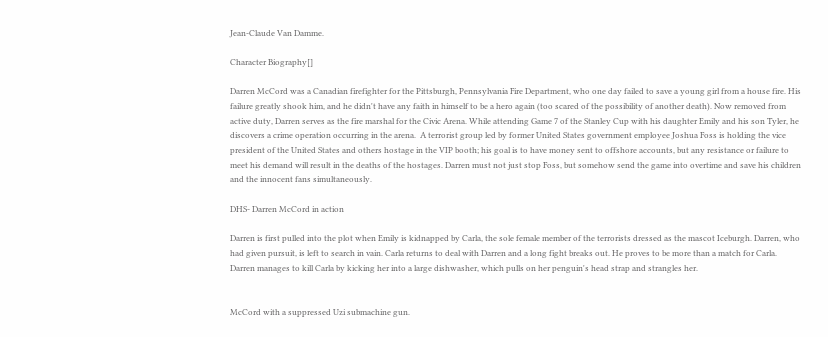Jean-Claude Van Damme.

Character Biography[]

Darren McCord was a Canadian firefighter for the Pittsburgh, Pennsylvania Fire Department, who one day failed to save a young girl from a house fire. His failure greatly shook him, and he didn't have any faith in himself to be a hero again (too scared of the possibility of another death). Now removed from active duty, Darren serves as the fire marshal for the Civic Arena. While attending Game 7 of the Stanley Cup with his daughter Emily and his son Tyler, he discovers a crime operation occurring in the arena.  A terrorist group led by former United States government employee Joshua Foss is holding the vice president of the United States and others hostage in the VIP booth; his goal is to have money sent to offshore accounts, but any resistance or failure to meet his demand will result in the deaths of the hostages. Darren must not just stop Foss, but somehow send the game into overtime and save his children and the innocent fans simultaneously.

DHS- Darren McCord in action

Darren is first pulled into the plot when Emily is kidnapped by Carla, the sole female member of the terrorists dressed as the mascot Iceburgh. Darren, who had given pursuit, is left to search in vain. Carla returns to deal with Darren and a long fight breaks out. He proves to be more than a match for Carla. Darren manages to kill Carla by kicking her into a large dishwasher, which pulls on her penguin's head strap and strangles her.


McCord with a suppressed Uzi submachine gun.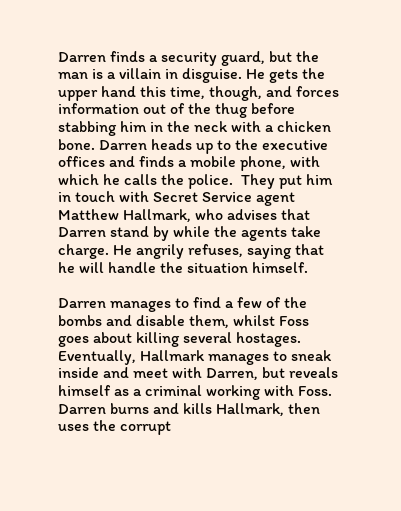Darren finds a security guard, but the man is a villain in disguise. He gets the upper hand this time, though, and forces information out of the thug before stabbing him in the neck with a chicken bone. Darren heads up to the executive offices and finds a mobile phone, with which he calls the police.  They put him in touch with Secret Service agent Matthew Hallmark, who advises that Darren stand by while the agents take charge. He angrily refuses, saying that he will handle the situation himself.

Darren manages to find a few of the bombs and disable them, whilst Foss goes about killing several hostages.  Eventually, Hallmark manages to sneak inside and meet with Darren, but reveals himself as a criminal working with Foss. Darren burns and kills Hallmark, then uses the corrupt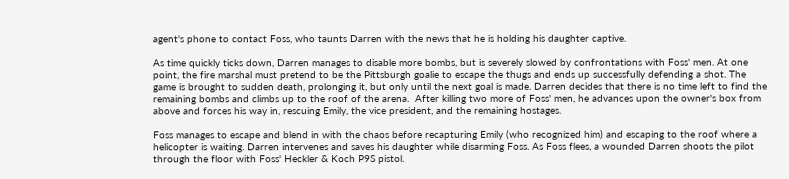agent's phone to contact Foss, who taunts Darren with the news that he is holding his daughter captive.

As time quickly ticks down, Darren manages to disable more bombs, but is severely slowed by confrontations with Foss' men. At one point, the fire marshal must pretend to be the Pittsburgh goalie to escape the thugs and ends up successfully defending a shot. The game is brought to sudden death, prolonging it, but only until the next goal is made. Darren decides that there is no time left to find the remaining bombs and climbs up to the roof of the arena.  After killing two more of Foss' men, he advances upon the owner's box from above and forces his way in, rescuing Emily, the vice president, and the remaining hostages.

Foss manages to escape and blend in with the chaos before recapturing Emily (who recognized him) and escaping to the roof where a helicopter is waiting. Darren intervenes and saves his daughter while disarming Foss. As Foss flees, a wounded Darren shoots the pilot through the floor with Foss' Heckler & Koch P9S pistol.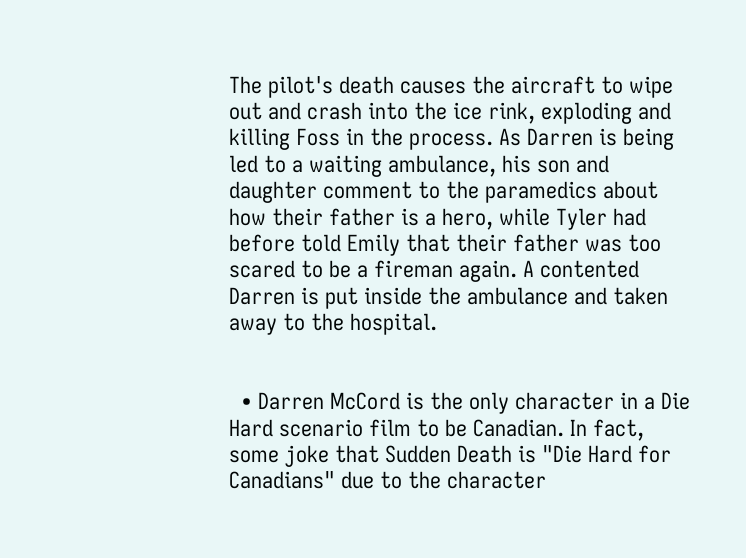The pilot's death causes the aircraft to wipe out and crash into the ice rink, exploding and killing Foss in the process. As Darren is being led to a waiting ambulance, his son and daughter comment to the paramedics about how their father is a hero, while Tyler had before told Emily that their father was too scared to be a fireman again. A contented Darren is put inside the ambulance and taken away to the hospital.


  • Darren McCord is the only character in a Die Hard scenario film to be Canadian. In fact, some joke that Sudden Death is "Die Hard for Canadians" due to the character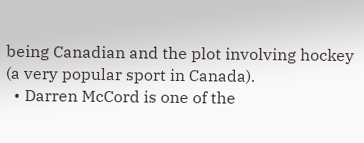being Canadian and the plot involving hockey (a very popular sport in Canada).
  • Darren McCord is one of the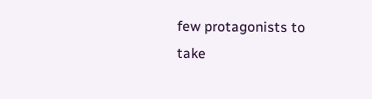few protagonists to take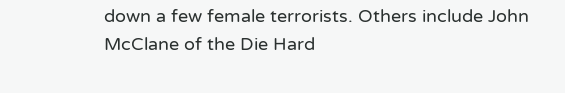down a few female terrorists. Others include John McClane of the Die Hard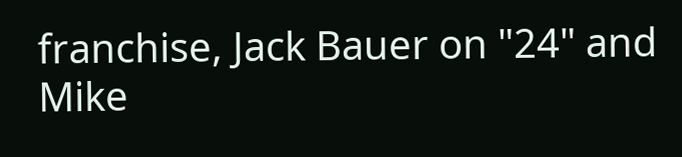franchise, Jack Bauer on "24" and Mike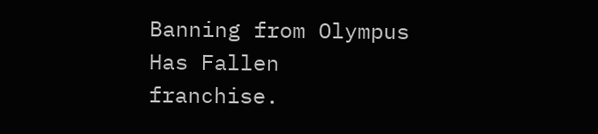Banning from Olympus Has Fallen franchise.